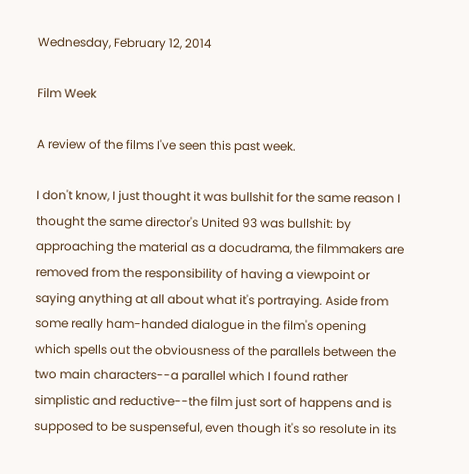Wednesday, February 12, 2014

Film Week

A review of the films I've seen this past week.

I don't know, I just thought it was bullshit for the same reason I thought the same director's United 93 was bullshit: by approaching the material as a docudrama, the filmmakers are removed from the responsibility of having a viewpoint or saying anything at all about what it's portraying. Aside from some really ham-handed dialogue in the film's opening which spells out the obviousness of the parallels between the two main characters--a parallel which I found rather simplistic and reductive--the film just sort of happens and is supposed to be suspenseful, even though it's so resolute in its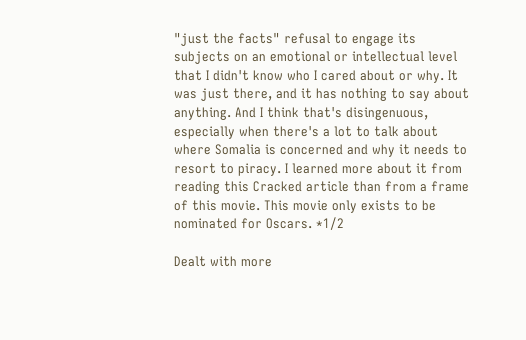"just the facts" refusal to engage its subjects on an emotional or intellectual level that I didn't know who I cared about or why. It was just there, and it has nothing to say about anything. And I think that's disingenuous, especially when there's a lot to talk about where Somalia is concerned and why it needs to resort to piracy. I learned more about it from reading this Cracked article than from a frame of this movie. This movie only exists to be nominated for Oscars. *1/2

Dealt with more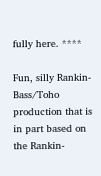fully here. ****

Fun, silly Rankin-Bass/Toho production that is in part based on the Rankin-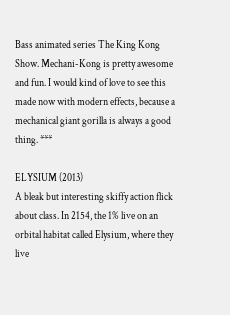Bass animated series The King Kong Show. Mechani-Kong is pretty awesome and fun. I would kind of love to see this made now with modern effects, because a mechanical giant gorilla is always a good thing. ***

ELYSIUM (2013)
A bleak but interesting skiffy action flick about class. In 2154, the 1% live on an orbital habitat called Elysium, where they live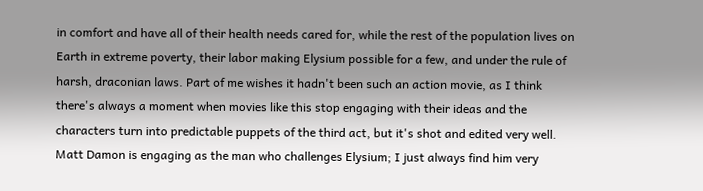in comfort and have all of their health needs cared for, while the rest of the population lives on Earth in extreme poverty, their labor making Elysium possible for a few, and under the rule of harsh, draconian laws. Part of me wishes it hadn't been such an action movie, as I think there's always a moment when movies like this stop engaging with their ideas and the characters turn into predictable puppets of the third act, but it's shot and edited very well. Matt Damon is engaging as the man who challenges Elysium; I just always find him very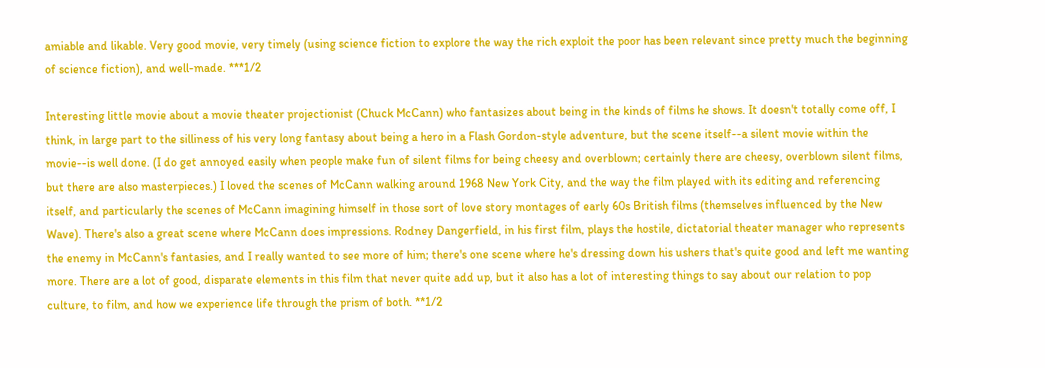amiable and likable. Very good movie, very timely (using science fiction to explore the way the rich exploit the poor has been relevant since pretty much the beginning of science fiction), and well-made. ***1/2

Interesting little movie about a movie theater projectionist (Chuck McCann) who fantasizes about being in the kinds of films he shows. It doesn't totally come off, I think, in large part to the silliness of his very long fantasy about being a hero in a Flash Gordon-style adventure, but the scene itself--a silent movie within the movie--is well done. (I do get annoyed easily when people make fun of silent films for being cheesy and overblown; certainly there are cheesy, overblown silent films, but there are also masterpieces.) I loved the scenes of McCann walking around 1968 New York City, and the way the film played with its editing and referencing itself, and particularly the scenes of McCann imagining himself in those sort of love story montages of early 60s British films (themselves influenced by the New Wave). There's also a great scene where McCann does impressions. Rodney Dangerfield, in his first film, plays the hostile, dictatorial theater manager who represents the enemy in McCann's fantasies, and I really wanted to see more of him; there's one scene where he's dressing down his ushers that's quite good and left me wanting more. There are a lot of good, disparate elements in this film that never quite add up, but it also has a lot of interesting things to say about our relation to pop culture, to film, and how we experience life through the prism of both. **1/2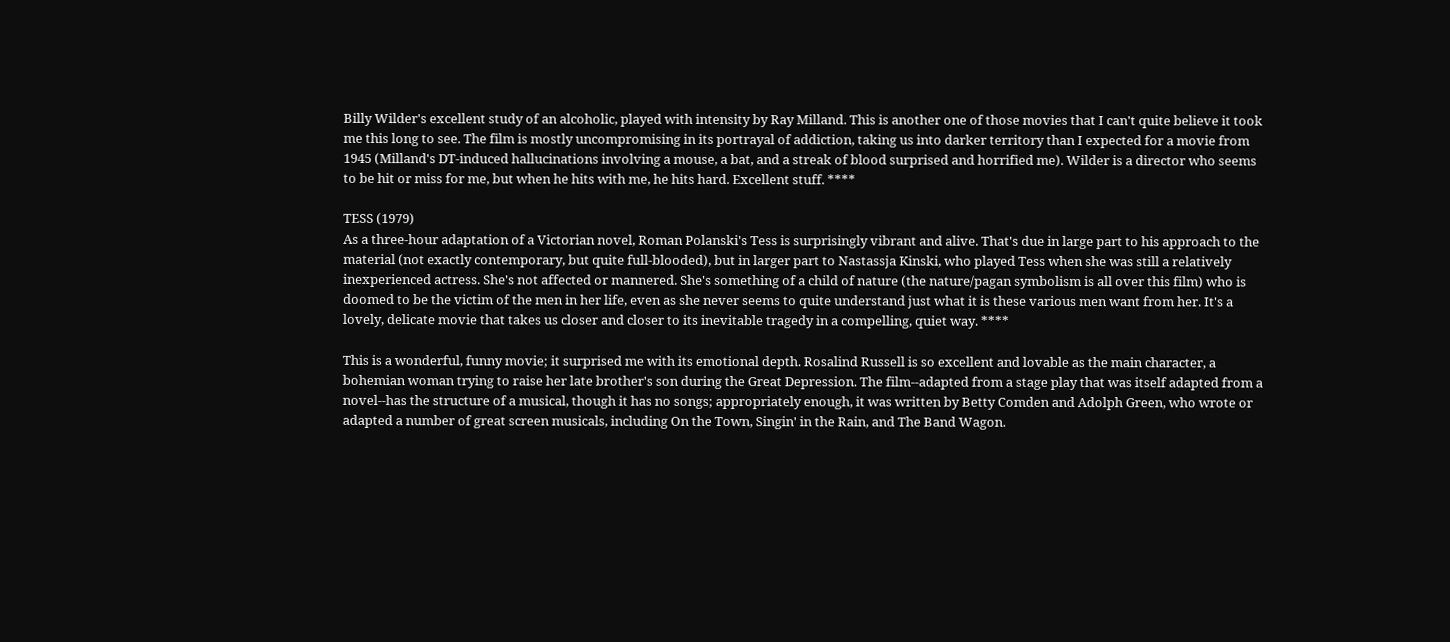Billy Wilder's excellent study of an alcoholic, played with intensity by Ray Milland. This is another one of those movies that I can't quite believe it took me this long to see. The film is mostly uncompromising in its portrayal of addiction, taking us into darker territory than I expected for a movie from 1945 (Milland's DT-induced hallucinations involving a mouse, a bat, and a streak of blood surprised and horrified me). Wilder is a director who seems to be hit or miss for me, but when he hits with me, he hits hard. Excellent stuff. ****

TESS (1979)
As a three-hour adaptation of a Victorian novel, Roman Polanski's Tess is surprisingly vibrant and alive. That's due in large part to his approach to the material (not exactly contemporary, but quite full-blooded), but in larger part to Nastassja Kinski, who played Tess when she was still a relatively inexperienced actress. She's not affected or mannered. She's something of a child of nature (the nature/pagan symbolism is all over this film) who is doomed to be the victim of the men in her life, even as she never seems to quite understand just what it is these various men want from her. It's a lovely, delicate movie that takes us closer and closer to its inevitable tragedy in a compelling, quiet way. ****

This is a wonderful, funny movie; it surprised me with its emotional depth. Rosalind Russell is so excellent and lovable as the main character, a bohemian woman trying to raise her late brother's son during the Great Depression. The film--adapted from a stage play that was itself adapted from a novel--has the structure of a musical, though it has no songs; appropriately enough, it was written by Betty Comden and Adolph Green, who wrote or adapted a number of great screen musicals, including On the Town, Singin' in the Rain, and The Band Wagon.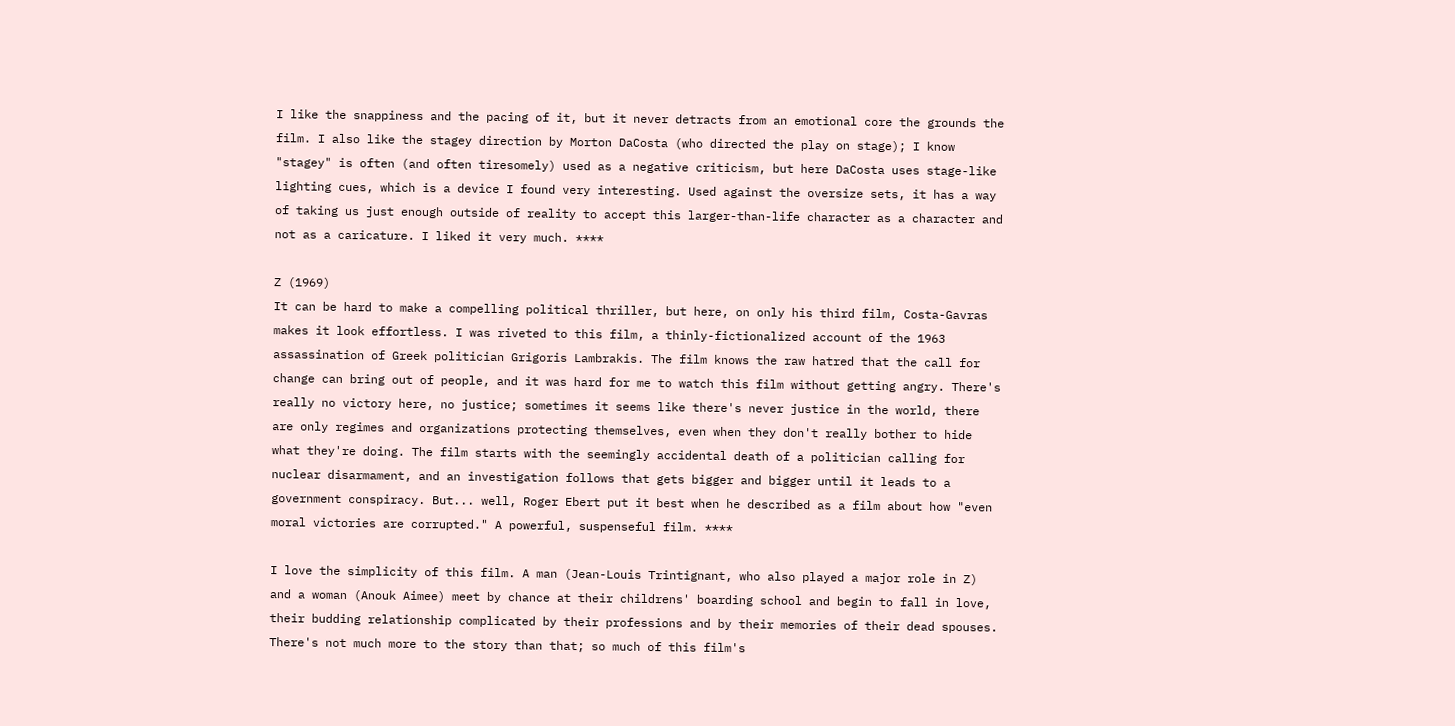I like the snappiness and the pacing of it, but it never detracts from an emotional core the grounds the film. I also like the stagey direction by Morton DaCosta (who directed the play on stage); I know "stagey" is often (and often tiresomely) used as a negative criticism, but here DaCosta uses stage-like lighting cues, which is a device I found very interesting. Used against the oversize sets, it has a way of taking us just enough outside of reality to accept this larger-than-life character as a character and not as a caricature. I liked it very much. ****

Z (1969)
It can be hard to make a compelling political thriller, but here, on only his third film, Costa-Gavras makes it look effortless. I was riveted to this film, a thinly-fictionalized account of the 1963 assassination of Greek politician Grigoris Lambrakis. The film knows the raw hatred that the call for change can bring out of people, and it was hard for me to watch this film without getting angry. There's really no victory here, no justice; sometimes it seems like there's never justice in the world, there are only regimes and organizations protecting themselves, even when they don't really bother to hide what they're doing. The film starts with the seemingly accidental death of a politician calling for nuclear disarmament, and an investigation follows that gets bigger and bigger until it leads to a government conspiracy. But... well, Roger Ebert put it best when he described as a film about how "even moral victories are corrupted." A powerful, suspenseful film. ****

I love the simplicity of this film. A man (Jean-Louis Trintignant, who also played a major role in Z) and a woman (Anouk Aimee) meet by chance at their childrens' boarding school and begin to fall in love, their budding relationship complicated by their professions and by their memories of their dead spouses. There's not much more to the story than that; so much of this film's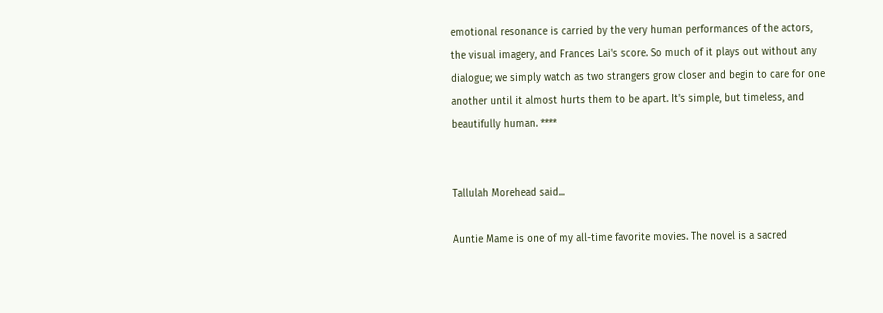emotional resonance is carried by the very human performances of the actors, the visual imagery, and Frances Lai's score. So much of it plays out without any dialogue; we simply watch as two strangers grow closer and begin to care for one another until it almost hurts them to be apart. It's simple, but timeless, and beautifully human. ****


Tallulah Morehead said...

Auntie Mame is one of my all-time favorite movies. The novel is a sacred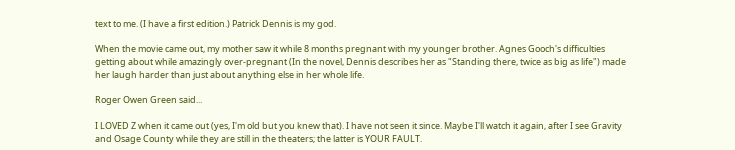text to me. (I have a first edition.) Patrick Dennis is my god.

When the movie came out, my mother saw it while 8 months pregnant with my younger brother. Agnes Gooch's difficulties getting about while amazingly over-pregnant (In the novel, Dennis describes her as "Standing there, twice as big as life") made her laugh harder than just about anything else in her whole life.

Roger Owen Green said...

I LOVED Z when it came out (yes, I'm old but you knew that). I have not seen it since. Maybe I'll watch it again, after I see Gravity and Osage County while they are still in the theaters; the latter is YOUR FAULT.